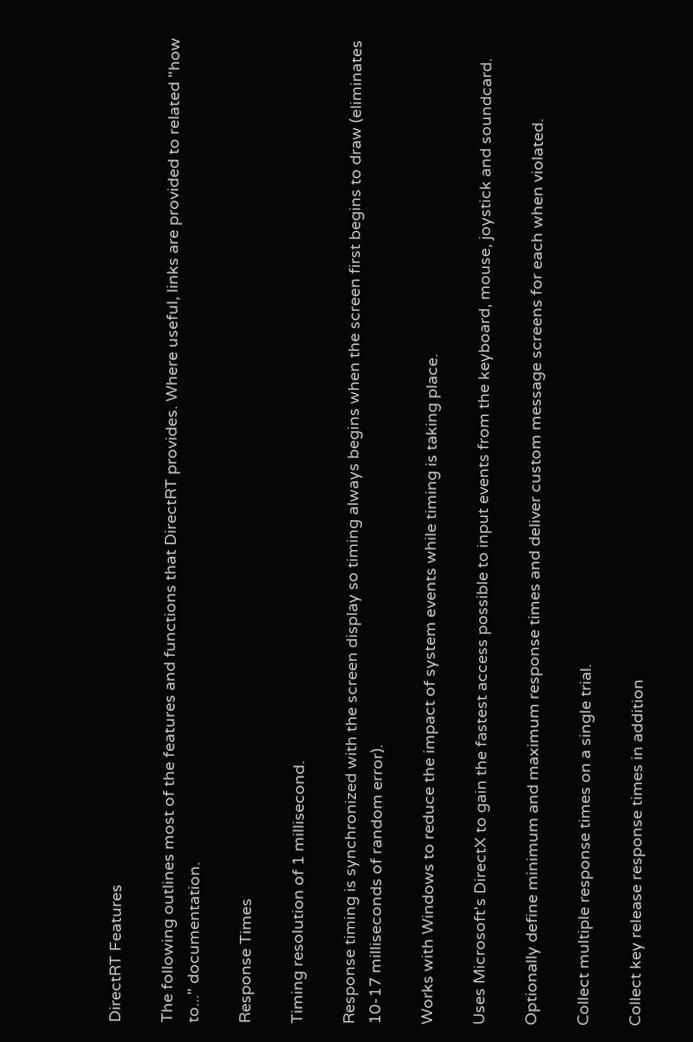DirectRT Features

The following outlines most of the features and functions that DirectRT provides. Where useful, links are provided to related "how to..." documentation.

Response Times

Timing resolution of 1 millisecond.

Response timing is synchronized with the screen display so timing always begins when the screen first begins to draw (eliminates 10-17 milliseconds of random error).

Works with Windows to reduce the impact of system events while timing is taking place.

Uses Microsoft's DirectX to gain the fastest access possible to input events from the keyboard, mouse, joystick and soundcard.

Optionally define minimum and maximum response times and deliver custom message screens for each when violated.

Collect multiple response times on a single trial.

Collect key release response times in addition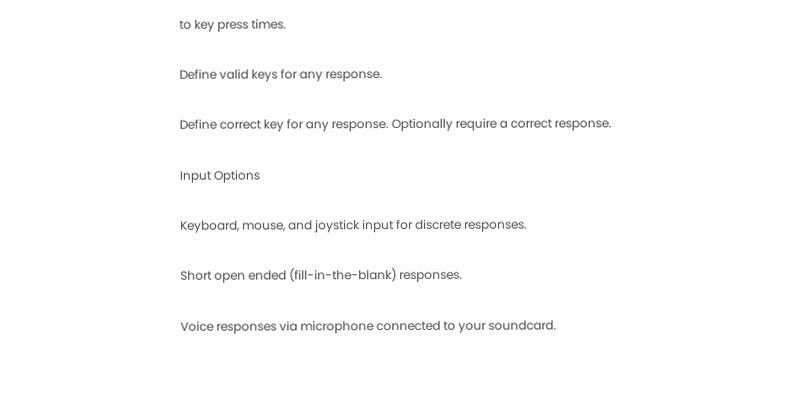to key press times.

Define valid keys for any response.

Define correct key for any response. Optionally require a correct response.

Input Options

Keyboard, mouse, and joystick input for discrete responses.

Short open ended (fill-in-the-blank) responses.

Voice responses via microphone connected to your soundcard.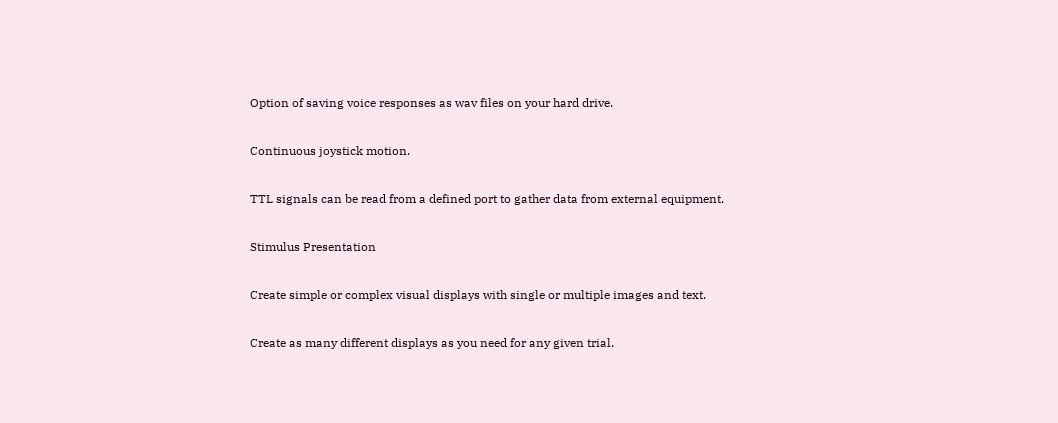Option of saving voice responses as wav files on your hard drive.

Continuous joystick motion.

TTL signals can be read from a defined port to gather data from external equipment.

Stimulus Presentation

Create simple or complex visual displays with single or multiple images and text.

Create as many different displays as you need for any given trial.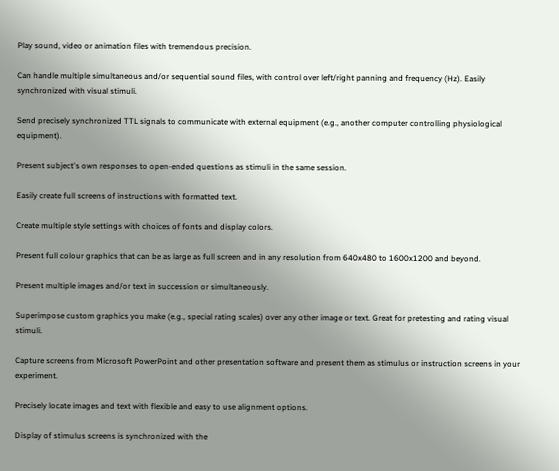Play sound, video or animation files with tremendous precision.

Can handle multiple simultaneous and/or sequential sound files, with control over left/right panning and frequency (Hz). Easily synchronized with visual stimuli.

Send precisely synchronized TTL signals to communicate with external equipment (e.g., another computer controlling physiological equipment).

Present subject's own responses to open-ended questions as stimuli in the same session.

Easily create full screens of instructions with formatted text.

Create multiple style settings with choices of fonts and display colors.

Present full colour graphics that can be as large as full screen and in any resolution from 640x480 to 1600x1200 and beyond.

Present multiple images and/or text in succession or simultaneously.

Superimpose custom graphics you make (e.g., special rating scales) over any other image or text. Great for pretesting and rating visual stimuli.

Capture screens from Microsoft PowerPoint and other presentation software and present them as stimulus or instruction screens in your experiment.

Precisely locate images and text with flexible and easy to use alignment options.

Display of stimulus screens is synchronized with the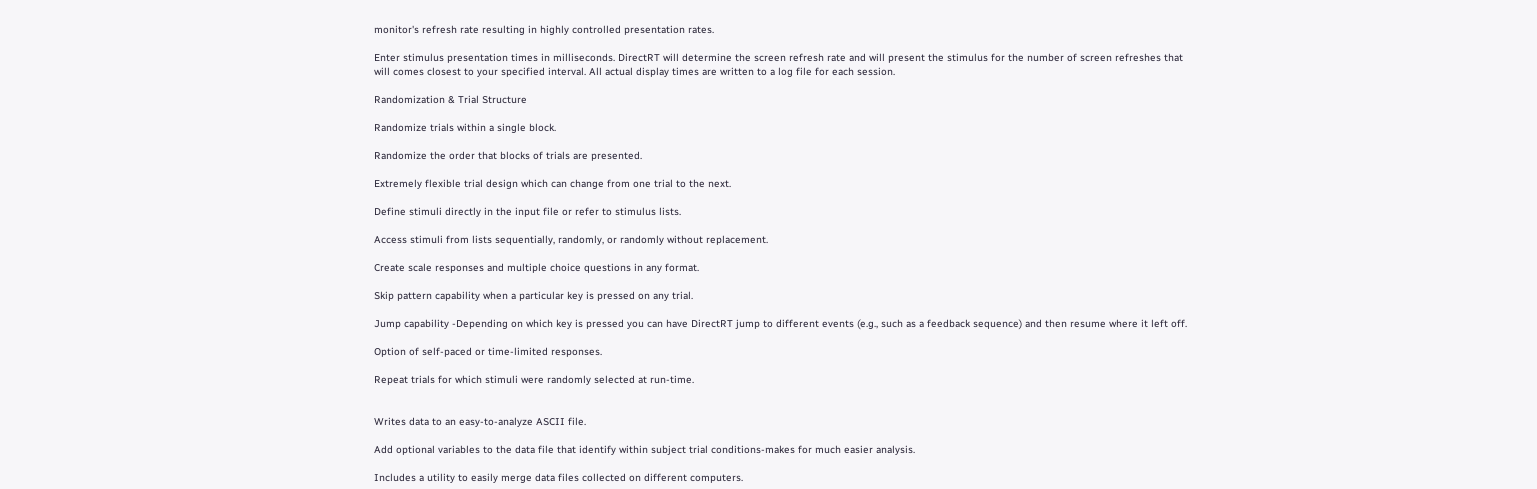monitor's refresh rate resulting in highly controlled presentation rates.

Enter stimulus presentation times in milliseconds. DirectRT will determine the screen refresh rate and will present the stimulus for the number of screen refreshes that will comes closest to your specified interval. All actual display times are written to a log file for each session.

Randomization & Trial Structure

Randomize trials within a single block.

Randomize the order that blocks of trials are presented.

Extremely flexible trial design which can change from one trial to the next.

Define stimuli directly in the input file or refer to stimulus lists.

Access stimuli from lists sequentially, randomly, or randomly without replacement.

Create scale responses and multiple choice questions in any format.

Skip pattern capability when a particular key is pressed on any trial.

Jump capability -Depending on which key is pressed you can have DirectRT jump to different events (e.g., such as a feedback sequence) and then resume where it left off.

Option of self-paced or time-limited responses.

Repeat trials for which stimuli were randomly selected at run-time.


Writes data to an easy-to-analyze ASCII file.

Add optional variables to the data file that identify within subject trial conditions-makes for much easier analysis.

Includes a utility to easily merge data files collected on different computers.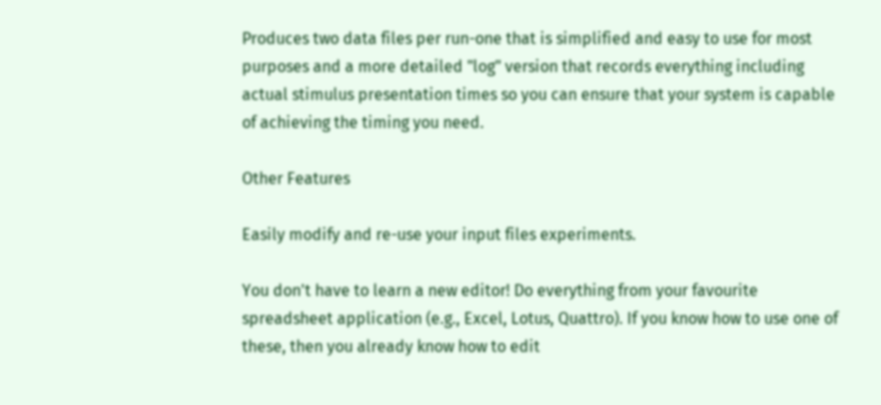Produces two data files per run-one that is simplified and easy to use for most purposes and a more detailed "log" version that records everything including actual stimulus presentation times so you can ensure that your system is capable of achieving the timing you need.

Other Features

Easily modify and re-use your input files experiments.

You don't have to learn a new editor! Do everything from your favourite spreadsheet application (e.g., Excel, Lotus, Quattro). If you know how to use one of these, then you already know how to edit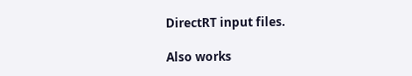DirectRT input files.

Also works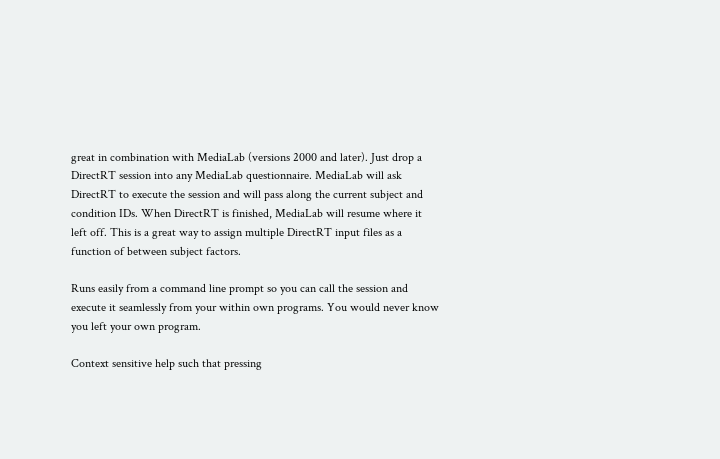great in combination with MediaLab (versions 2000 and later). Just drop a DirectRT session into any MediaLab questionnaire. MediaLab will ask DirectRT to execute the session and will pass along the current subject and condition IDs. When DirectRT is finished, MediaLab will resume where it left off. This is a great way to assign multiple DirectRT input files as a function of between subject factors.

Runs easily from a command line prompt so you can call the session and execute it seamlessly from your within own programs. You would never know you left your own program.

Context sensitive help such that pressing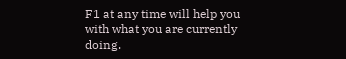F1 at any time will help you with what you are currently doing.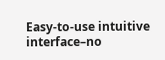Easy-to-use intuitive interface–no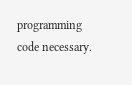programming code necessary.